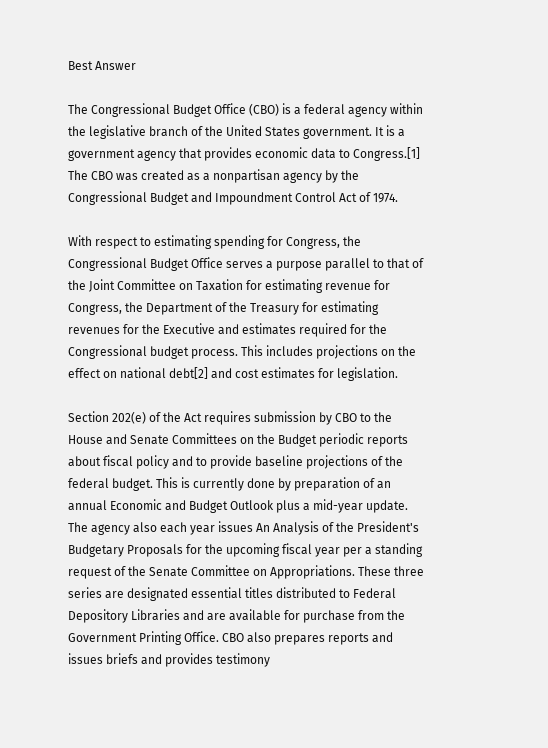Best Answer

The Congressional Budget Office (CBO) is a federal agency within the legislative branch of the United States government. It is a government agency that provides economic data to Congress.[1] The CBO was created as a nonpartisan agency by the Congressional Budget and Impoundment Control Act of 1974.

With respect to estimating spending for Congress, the Congressional Budget Office serves a purpose parallel to that of the Joint Committee on Taxation for estimating revenue for Congress, the Department of the Treasury for estimating revenues for the Executive and estimates required for the Congressional budget process. This includes projections on the effect on national debt[2] and cost estimates for legislation.

Section 202(e) of the Act requires submission by CBO to the House and Senate Committees on the Budget periodic reports about fiscal policy and to provide baseline projections of the federal budget. This is currently done by preparation of an annual Economic and Budget Outlook plus a mid-year update. The agency also each year issues An Analysis of the President's Budgetary Proposals for the upcoming fiscal year per a standing request of the Senate Committee on Appropriations. These three series are designated essential titles distributed to Federal Depository Libraries and are available for purchase from the Government Printing Office. CBO also prepares reports and issues briefs and provides testimony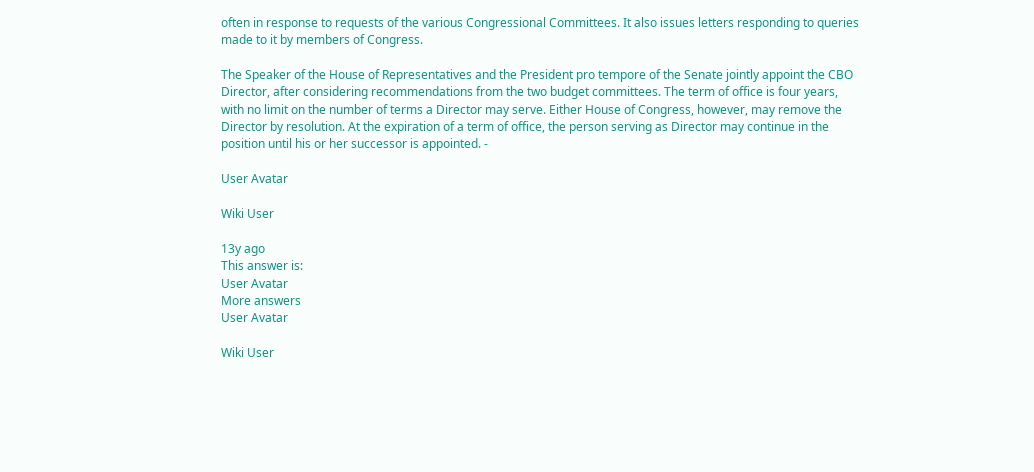often in response to requests of the various Congressional Committees. It also issues letters responding to queries made to it by members of Congress.

The Speaker of the House of Representatives and the President pro tempore of the Senate jointly appoint the CBO Director, after considering recommendations from the two budget committees. The term of office is four years, with no limit on the number of terms a Director may serve. Either House of Congress, however, may remove the Director by resolution. At the expiration of a term of office, the person serving as Director may continue in the position until his or her successor is appointed. -

User Avatar

Wiki User

13y ago
This answer is:
User Avatar
More answers
User Avatar

Wiki User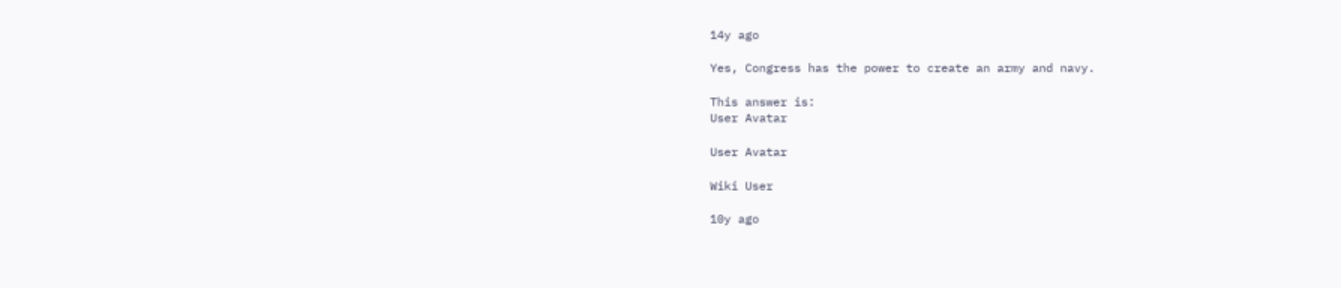14y ago

Yes, Congress has the power to create an army and navy.

This answer is:
User Avatar

User Avatar

Wiki User

10y ago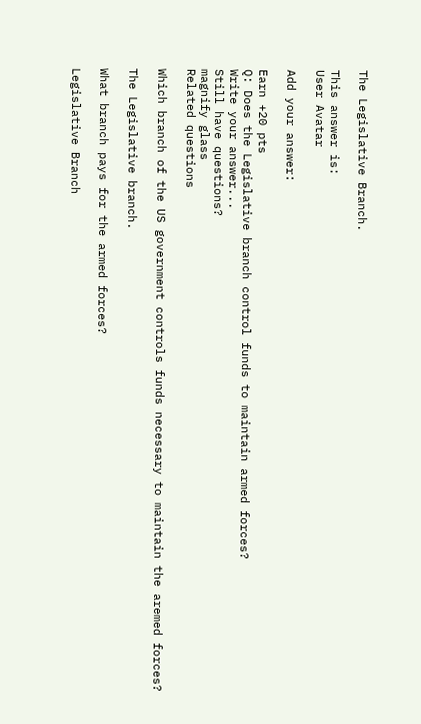The Legislative Branch.

This answer is:
User Avatar

Add your answer:

Earn +20 pts
Q: Does the Legislative branch control funds to maintain armed forces?
Write your answer...
Still have questions?
magnify glass
Related questions

Which branch of the US government controls funds necessary to maintain the aremed forces?

The Legislative branch.

What branch pays for the armed forces?

Legislative Branch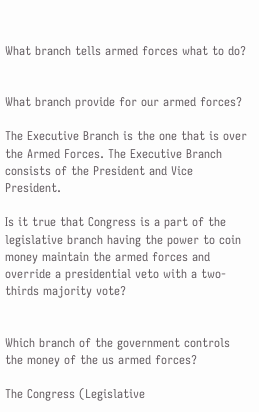What branch tells armed forces what to do?


What branch provide for our armed forces?

The Executive Branch is the one that is over the Armed Forces. The Executive Branch consists of the President and Vice President.

Is it true that Congress is a part of the legislative branch having the power to coin money maintain the armed forces and override a presidential veto with a two-thirds majority vote?


Which branch of the government controls the money of the us armed forces?

The Congress (Legislative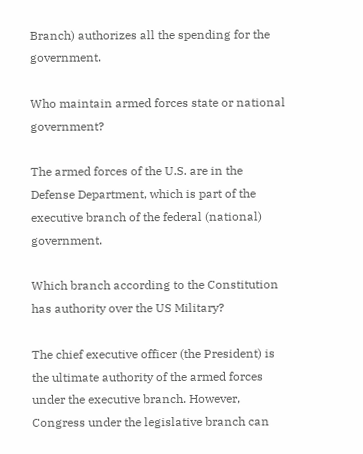Branch) authorizes all the spending for the government.

Who maintain armed forces state or national government?

The armed forces of the U.S. are in the Defense Department, which is part of the executive branch of the federal (national) government.

Which branch according to the Constitution has authority over the US Military?

The chief executive officer (the President) is the ultimate authority of the armed forces under the executive branch. However, Congress under the legislative branch can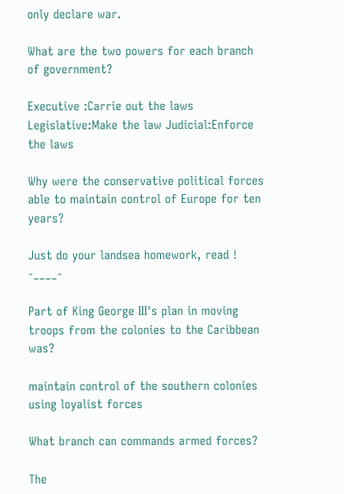only declare war.

What are the two powers for each branch of government?

Executive :Carrie out the laws Legislative:Make the law Judicial:Enforce the laws

Why were the conservative political forces able to maintain control of Europe for ten years?

Just do your landsea homework, read ! -____-

Part of King George III's plan in moving troops from the colonies to the Caribbean was?

maintain control of the southern colonies using loyalist forces

What branch can commands armed forces?

The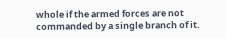whole if the armed forces are not commanded by a single branch of it.